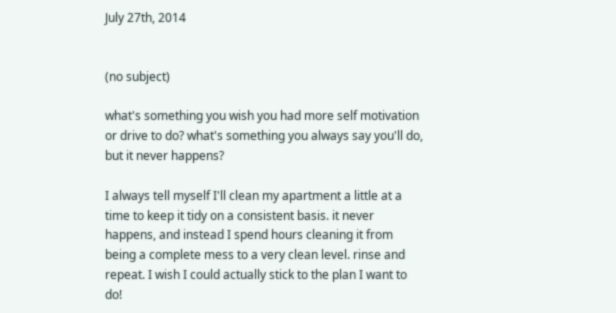July 27th, 2014


(no subject)

what's something you wish you had more self motivation or drive to do? what's something you always say you'll do, but it never happens?

I always tell myself I'll clean my apartment a little at a time to keep it tidy on a consistent basis. it never happens, and instead I spend hours cleaning it from being a complete mess to a very clean level. rinse and repeat. I wish I could actually stick to the plan I want to do!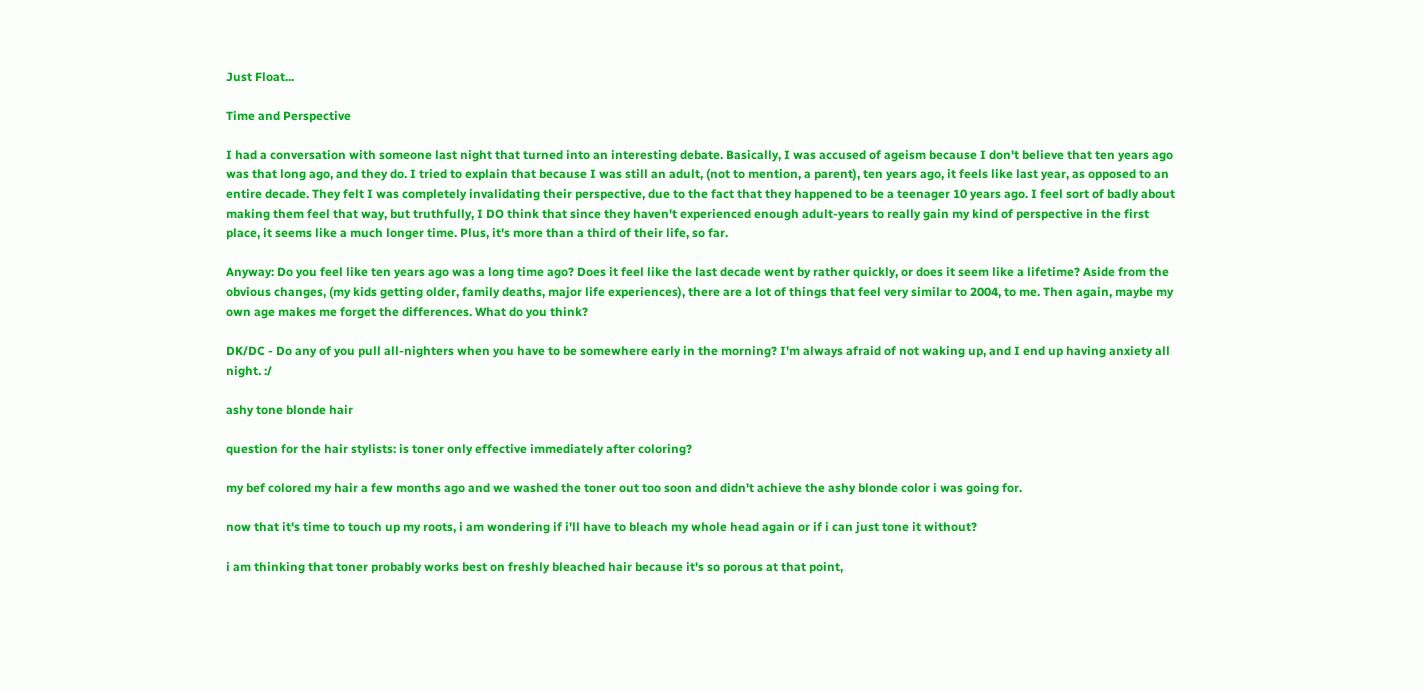Just Float...

Time and Perspective

I had a conversation with someone last night that turned into an interesting debate. Basically, I was accused of ageism because I don't believe that ten years ago was that long ago, and they do. I tried to explain that because I was still an adult, (not to mention, a parent), ten years ago, it feels like last year, as opposed to an entire decade. They felt I was completely invalidating their perspective, due to the fact that they happened to be a teenager 10 years ago. I feel sort of badly about making them feel that way, but truthfully, I DO think that since they haven't experienced enough adult-years to really gain my kind of perspective in the first place, it seems like a much longer time. Plus, it's more than a third of their life, so far.

Anyway: Do you feel like ten years ago was a long time ago? Does it feel like the last decade went by rather quickly, or does it seem like a lifetime? Aside from the obvious changes, (my kids getting older, family deaths, major life experiences), there are a lot of things that feel very similar to 2004, to me. Then again, maybe my own age makes me forget the differences. What do you think?

DK/DC - Do any of you pull all-nighters when you have to be somewhere early in the morning? I'm always afraid of not waking up, and I end up having anxiety all night. :/

ashy tone blonde hair

question for the hair stylists: is toner only effective immediately after coloring?

my bef colored my hair a few months ago and we washed the toner out too soon and didn't achieve the ashy blonde color i was going for.

now that it's time to touch up my roots, i am wondering if i'll have to bleach my whole head again or if i can just tone it without?

i am thinking that toner probably works best on freshly bleached hair because it's so porous at that point,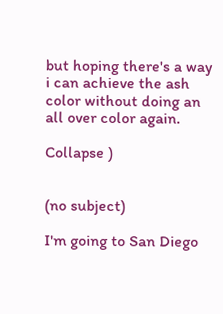but hoping there's a way i can achieve the ash color without doing an all over color again.

Collapse )


(no subject)

I'm going to San Diego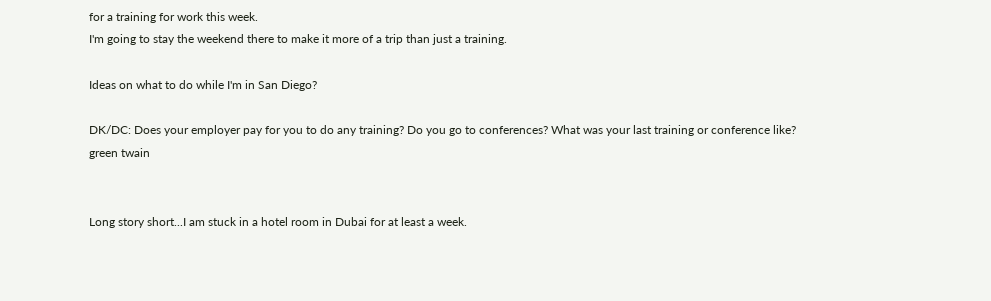for a training for work this week.
I'm going to stay the weekend there to make it more of a trip than just a training.

Ideas on what to do while I'm in San Diego?

DK/DC: Does your employer pay for you to do any training? Do you go to conferences? What was your last training or conference like?
green twain


Long story short...I am stuck in a hotel room in Dubai for at least a week.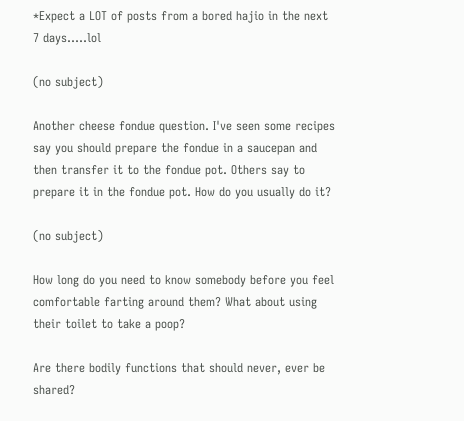*Expect a LOT of posts from a bored hajio in the next 7 days.....lol

(no subject)

Another cheese fondue question. I've seen some recipes say you should prepare the fondue in a saucepan and then transfer it to the fondue pot. Others say to prepare it in the fondue pot. How do you usually do it?

(no subject)

How long do you need to know somebody before you feel comfortable farting around them? What about using their toilet to take a poop?

Are there bodily functions that should never, ever be shared?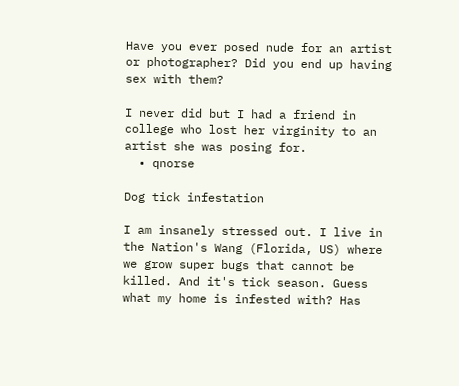Have you ever posed nude for an artist or photographer? Did you end up having sex with them?

I never did but I had a friend in college who lost her virginity to an artist she was posing for.
  • qnorse

Dog tick infestation

I am insanely stressed out. I live in the Nation's Wang (Florida, US) where we grow super bugs that cannot be killed. And it's tick season. Guess what my home is infested with? Has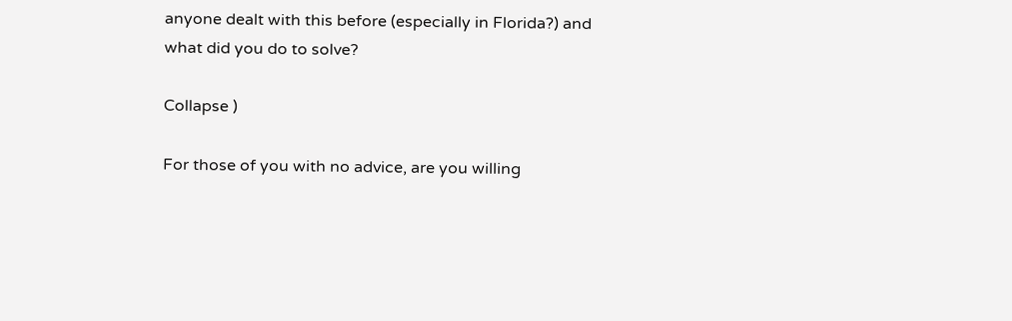anyone dealt with this before (especially in Florida?) and what did you do to solve?

Collapse )

For those of you with no advice, are you willing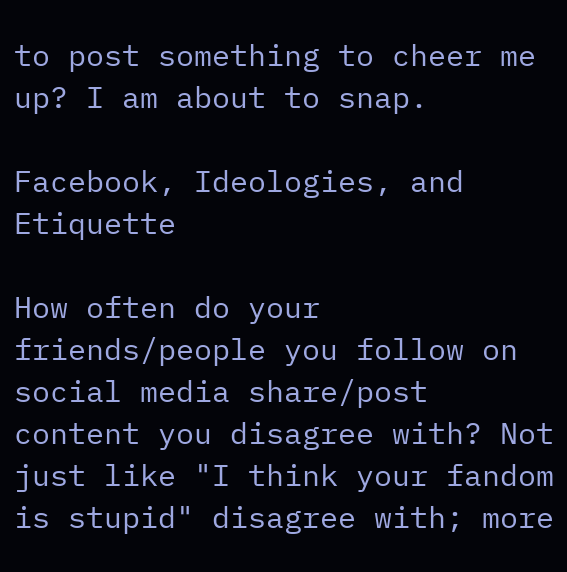to post something to cheer me up? I am about to snap.

Facebook, Ideologies, and Etiquette

How often do your friends/people you follow on social media share/post content you disagree with? Not just like "I think your fandom is stupid" disagree with; more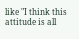like "I think this attitude is all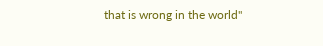that is wrong in the world"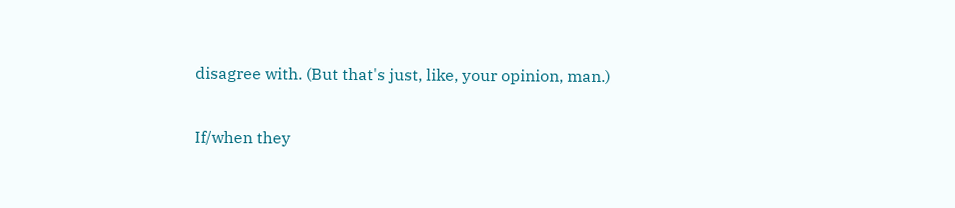disagree with. (But that's just, like, your opinion, man.)

If/when they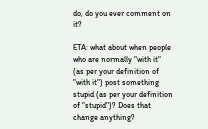do, do you ever comment on it?

ETA: what about when people who are normally "with it" (as per your definition of "with it") post something stupid (as per your definition of "stupid")? Does that change anything?